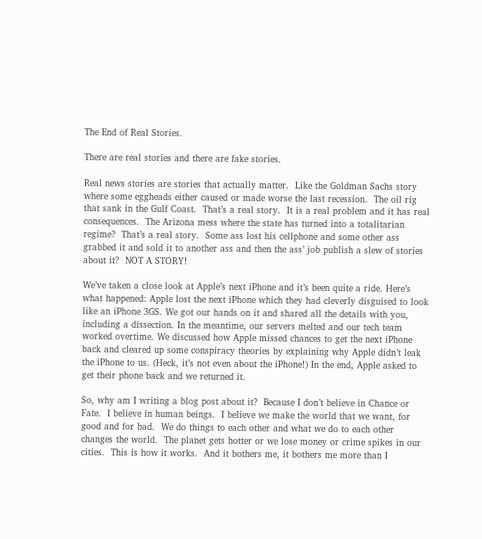The End of Real Stories.

There are real stories and there are fake stories.

Real news stories are stories that actually matter.  Like the Goldman Sachs story where some eggheads either caused or made worse the last recession.  The oil rig that sank in the Gulf Coast.  That’s a real story.  It is a real problem and it has real consequences.  The Arizona mess where the state has turned into a totalitarian regime?  That’s a real story.  Some ass lost his cellphone and some other ass grabbed it and sold it to another ass and then the ass’ job publish a slew of stories about it?  NOT A STORY!

We’ve taken a close look at Apple’s next iPhone and it’s been quite a ride. Here’s what happened: Apple lost the next iPhone which they had cleverly disguised to look like an iPhone 3GS. We got our hands on it and shared all the details with you, including a dissection. In the meantime, our servers melted and our tech team worked overtime. We discussed how Apple missed chances to get the next iPhone back and cleared up some conspiracy theories by explaining why Apple didn’t leak the iPhone to us. (Heck, it’s not even about the iPhone!) In the end, Apple asked to get their phone back and we returned it.

So, why am I writing a blog post about it?  Because I don’t believe in Chance or Fate.  I believe in human beings.  I believe we make the world that we want, for good and for bad.  We do things to each other and what we do to each other changes the world.  The planet gets hotter or we lose money or crime spikes in our cities.  This is how it works.  And it bothers me, it bothers me more than I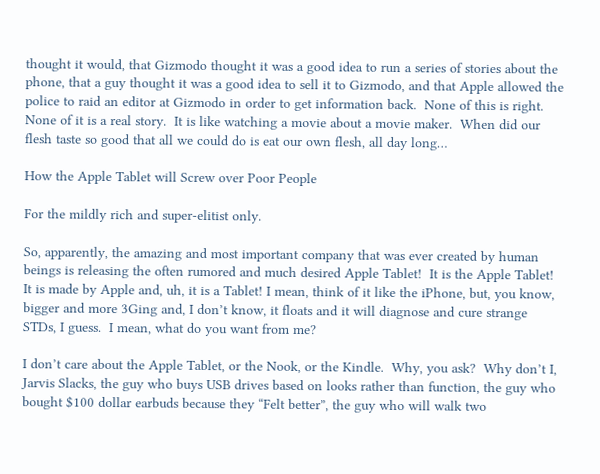thought it would, that Gizmodo thought it was a good idea to run a series of stories about the phone, that a guy thought it was a good idea to sell it to Gizmodo, and that Apple allowed the police to raid an editor at Gizmodo in order to get information back.  None of this is right.  None of it is a real story.  It is like watching a movie about a movie maker.  When did our flesh taste so good that all we could do is eat our own flesh, all day long…

How the Apple Tablet will Screw over Poor People

For the mildly rich and super-elitist only.

So, apparently, the amazing and most important company that was ever created by human beings is releasing the often rumored and much desired Apple Tablet!  It is the Apple Tablet!  It is made by Apple and, uh, it is a Tablet! I mean, think of it like the iPhone, but, you know, bigger and more 3Ging and, I don’t know, it floats and it will diagnose and cure strange STDs, I guess.  I mean, what do you want from me?

I don’t care about the Apple Tablet, or the Nook, or the Kindle.  Why, you ask?  Why don’t I, Jarvis Slacks, the guy who buys USB drives based on looks rather than function, the guy who bought $100 dollar earbuds because they “Felt better”, the guy who will walk two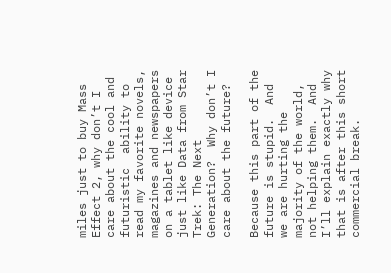miles just to buy Mass Effect 2, why don’t I care about the cool and futuristic  ability to read my favorite novels, magazines and newspapers on a tablet like device just like Data from Star Trek: The Next Generation?  Why don’t I care about the future?

Because this part of the future is stupid.  And we are hurting the majority of the world, not helping them.  And I’ll explain exactly why that is after this short commercial break.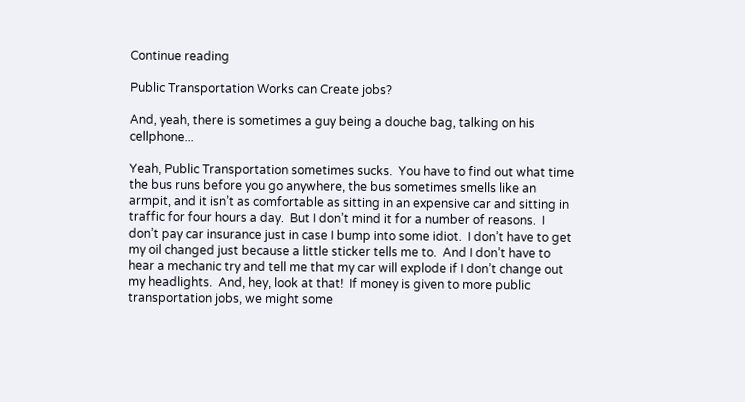Continue reading

Public Transportation Works can Create jobs?

And, yeah, there is sometimes a guy being a douche bag, talking on his cellphone...

Yeah, Public Transportation sometimes sucks.  You have to find out what time the bus runs before you go anywhere, the bus sometimes smells like an armpit, and it isn’t as comfortable as sitting in an expensive car and sitting in traffic for four hours a day.  But I don’t mind it for a number of reasons.  I don’t pay car insurance just in case I bump into some idiot.  I don’t have to get my oil changed just because a little sticker tells me to.  And I don’t have to hear a mechanic try and tell me that my car will explode if I don’t change out my headlights.  And, hey, look at that!  If money is given to more public transportation jobs, we might some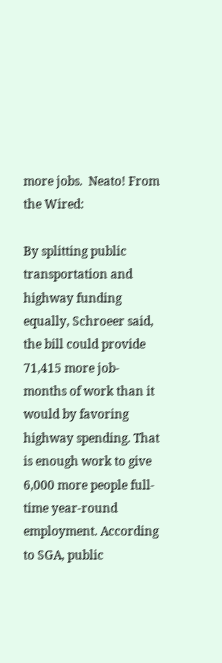more jobs.  Neato! From the Wired:

By splitting public transportation and highway funding equally, Schroeer said, the bill could provide 71,415 more job-months of work than it would by favoring highway spending. That is enough work to give 6,000 more people full-time year-round employment. According to SGA, public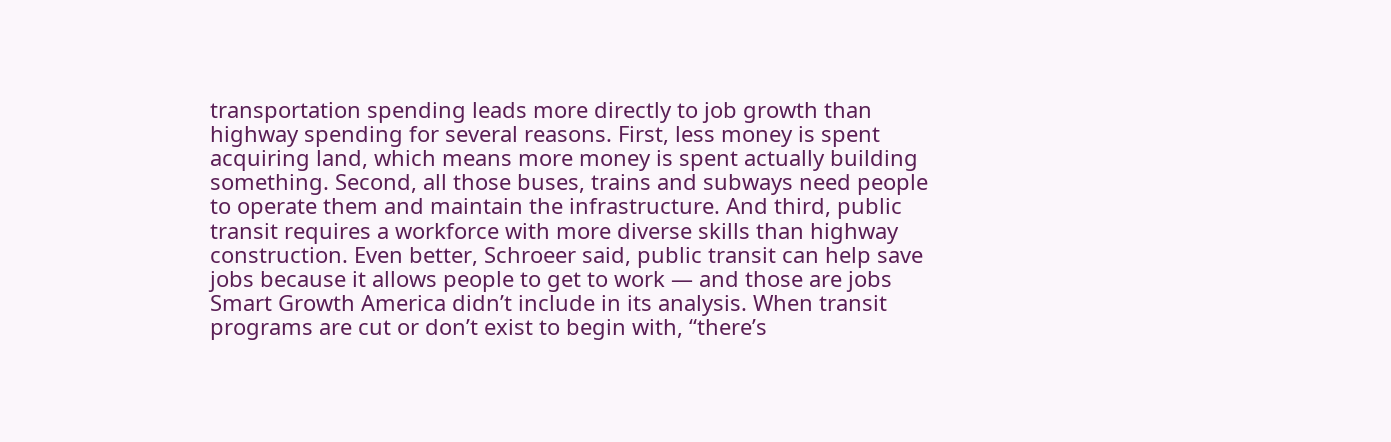transportation spending leads more directly to job growth than highway spending for several reasons. First, less money is spent acquiring land, which means more money is spent actually building something. Second, all those buses, trains and subways need people to operate them and maintain the infrastructure. And third, public transit requires a workforce with more diverse skills than highway construction. Even better, Schroeer said, public transit can help save jobs because it allows people to get to work — and those are jobs Smart Growth America didn’t include in its analysis. When transit programs are cut or don’t exist to begin with, “there’s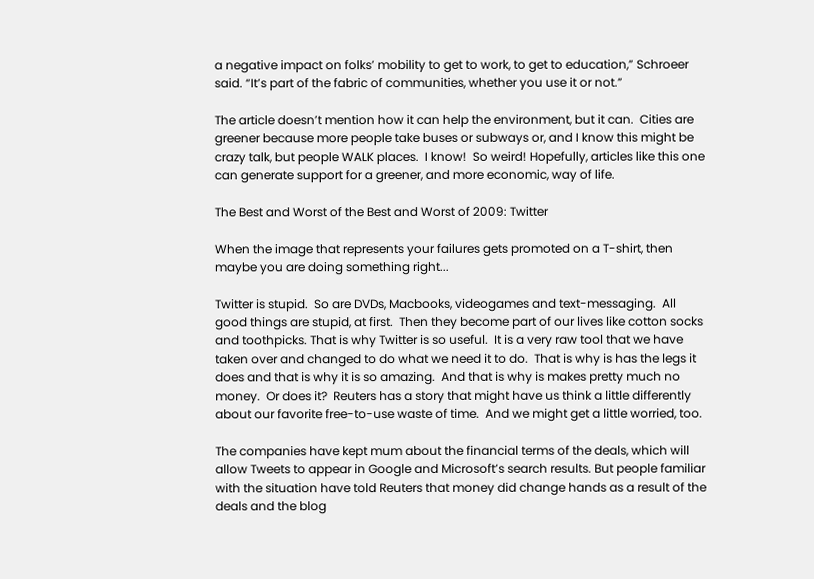a negative impact on folks’ mobility to get to work, to get to education,” Schroeer said. “It’s part of the fabric of communities, whether you use it or not.”

The article doesn’t mention how it can help the environment, but it can.  Cities are greener because more people take buses or subways or, and I know this might be crazy talk, but people WALK places.  I know!  So weird! Hopefully, articles like this one can generate support for a greener, and more economic, way of life.

The Best and Worst of the Best and Worst of 2009: Twitter

When the image that represents your failures gets promoted on a T-shirt, then maybe you are doing something right...

Twitter is stupid.  So are DVDs, Macbooks, videogames and text-messaging.  All good things are stupid, at first.  Then they become part of our lives like cotton socks and toothpicks. That is why Twitter is so useful.  It is a very raw tool that we have taken over and changed to do what we need it to do.  That is why is has the legs it does and that is why it is so amazing.  And that is why is makes pretty much no money.  Or does it?  Reuters has a story that might have us think a little differently about our favorite free-to-use waste of time.  And we might get a little worried, too.

The companies have kept mum about the financial terms of the deals, which will allow Tweets to appear in Google and Microsoft’s search results. But people familiar with the situation have told Reuters that money did change hands as a result of the deals and the blog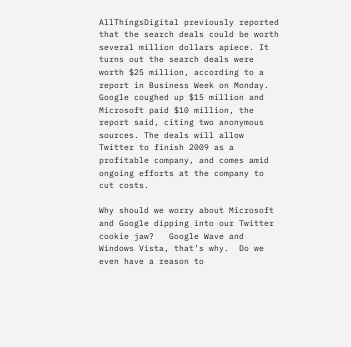AllThingsDigital previously reported that the search deals could be worth several million dollars apiece. It turns out the search deals were worth $25 million, according to a report in Business Week on Monday. Google coughed up $15 million and Microsoft paid $10 million, the report said, citing two anonymous sources. The deals will allow Twitter to finish 2009 as a profitable company, and comes amid ongoing efforts at the company to cut costs.

Why should we worry about Microsoft and Google dipping into our Twitter cookie jaw?   Google Wave and Windows Vista, that’s why.  Do we even have a reason to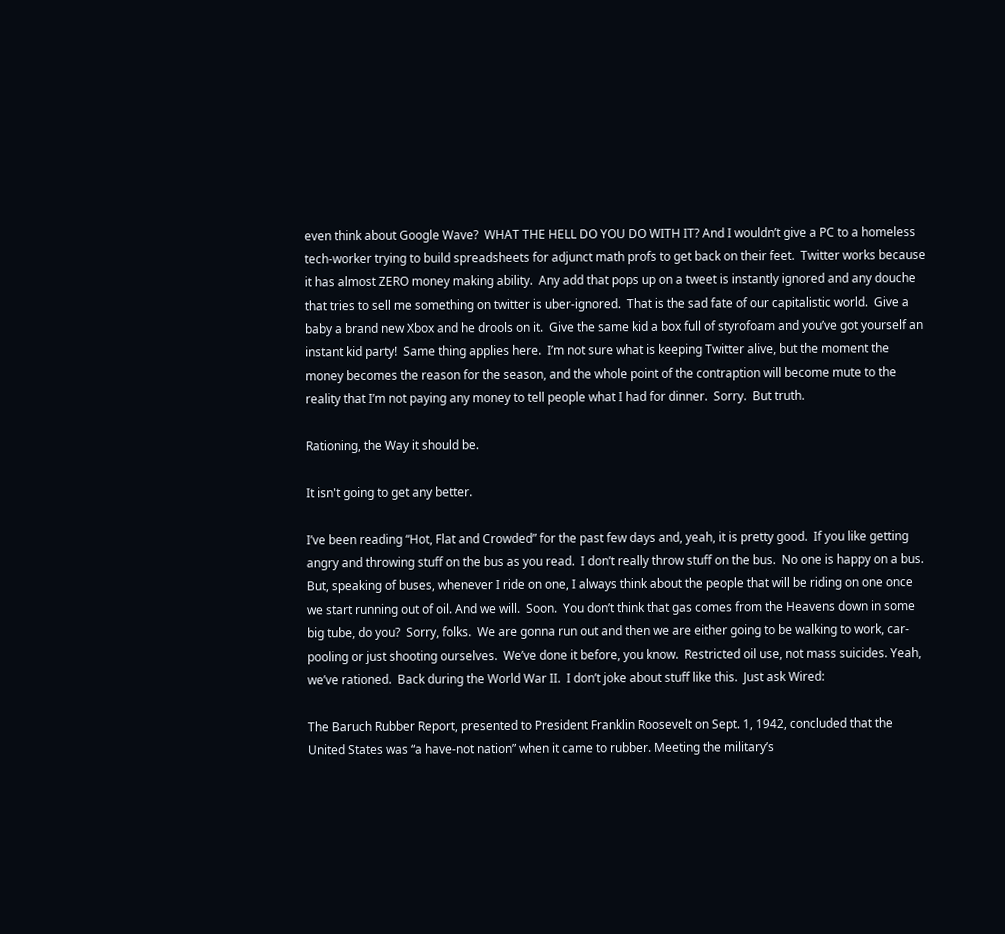even think about Google Wave?  WHAT THE HELL DO YOU DO WITH IT? And I wouldn’t give a PC to a homeless tech-worker trying to build spreadsheets for adjunct math profs to get back on their feet.  Twitter works because it has almost ZERO money making ability.  Any add that pops up on a tweet is instantly ignored and any douche that tries to sell me something on twitter is uber-ignored.  That is the sad fate of our capitalistic world.  Give a baby a brand new Xbox and he drools on it.  Give the same kid a box full of styrofoam and you’ve got yourself an instant kid party!  Same thing applies here.  I’m not sure what is keeping Twitter alive, but the moment the money becomes the reason for the season, and the whole point of the contraption will become mute to the reality that I’m not paying any money to tell people what I had for dinner.  Sorry.  But truth.

Rationing, the Way it should be.

It isn't going to get any better.

I’ve been reading “Hot, Flat and Crowded” for the past few days and, yeah, it is pretty good.  If you like getting angry and throwing stuff on the bus as you read.  I don’t really throw stuff on the bus.  No one is happy on a bus.  But, speaking of buses, whenever I ride on one, I always think about the people that will be riding on one once we start running out of oil. And we will.  Soon.  You don’t think that gas comes from the Heavens down in some big tube, do you?  Sorry, folks.  We are gonna run out and then we are either going to be walking to work, car-pooling or just shooting ourselves.  We’ve done it before, you know.  Restricted oil use, not mass suicides. Yeah, we’ve rationed.  Back during the World War II.  I don’t joke about stuff like this.  Just ask Wired:

The Baruch Rubber Report, presented to President Franklin Roosevelt on Sept. 1, 1942, concluded that the United States was “a have-not nation” when it came to rubber. Meeting the military’s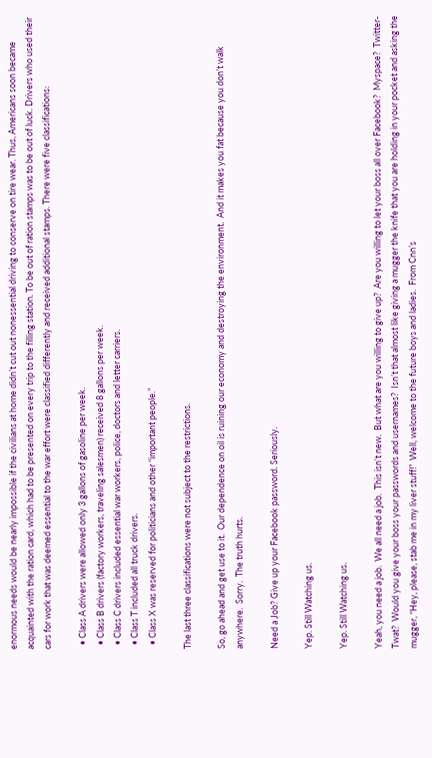enormous needs would be nearly impossible if the civilians at home didn’t cut out nonessential driving to conserve on tire wear. Thus, Americans soon became acquainted with the ration card, which had to be presented on every trip to the filling station. To be out of ration stamps was to be out of luck. Drivers who used their cars for work that was deemed essential to the war effort were classified differently and received additional stamps. There were five classifications:

  • Class A drivers were allowed only 3 gallons of gasoline per week.
  • Class B drivers (factory workers, traveling salesmen) received 8 gallons per week.
  • Class C drivers included essential war workers, police, doctors and letter carriers.
  • Class T included all truck drivers.
  • Class X was reserved for politicians and other “important people.”

The last three classifications were not subject to the restrictions.

So, go ahead and get use to it.  Our dependence on oil is ruining our economy and destroying the environment.  And it makes you fat because you don’t walk anywhere.  Sorry.  The truth hurts.

Need a Job? Give up your Facebook password. Seriously.

Yep. Still Watching us.

Yep. Still Watching us.

Yeah, you need a job.  We all need a job.  This isn’t new.  But what are you willing to give up?  Are you willing to let your boss all over Facebook?  Myspace?  Twitter-Twat?  Would you give your boss your passwords and usernames?  Isn’t that almost like giving a mugger the knife that you are holding in your pocket and asking the mugger, “Hey, please, stab me in my liver stuff!”  Well, welcome to the future boys and ladies.  From Cnn’s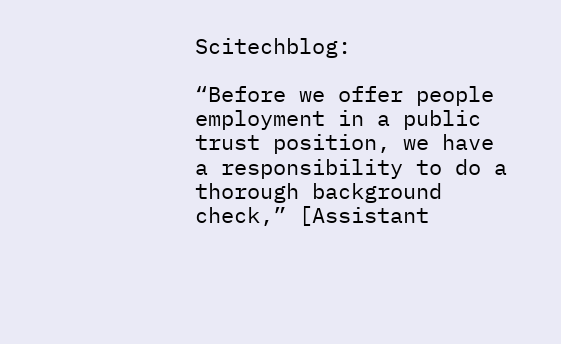Scitechblog:

“Before we offer people employment in a public trust position, we have a responsibility to do a thorough background check,” [Assistant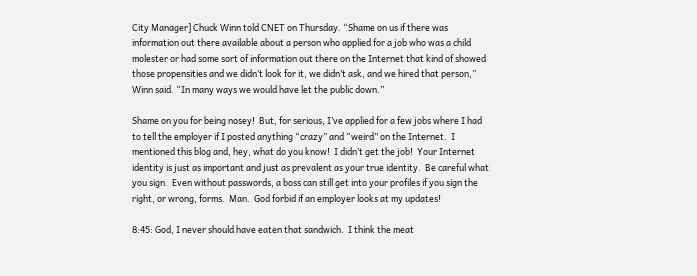City Manager] Chuck Winn told CNET on Thursday. “Shame on us if there was information out there available about a person who applied for a job who was a child molester or had some sort of information out there on the Internet that kind of showed those propensities and we didn’t look for it, we didn’t ask, and we hired that person,” Winn said. “In many ways we would have let the public down.”

Shame on you for being nosey!  But, for serious, I’ve applied for a few jobs where I had to tell the employer if I posted anything “crazy” and “weird” on the Internet.  I mentioned this blog and, hey, what do you know!  I didn’t get the job!  Your Internet identity is just as important and just as prevalent as your true identity.  Be careful what you sign.  Even without passwords, a boss can still get into your profiles if you sign the right, or wrong, forms.  Man.  God forbid if an employer looks at my updates!

8:45: God, I never should have eaten that sandwich.  I think the meat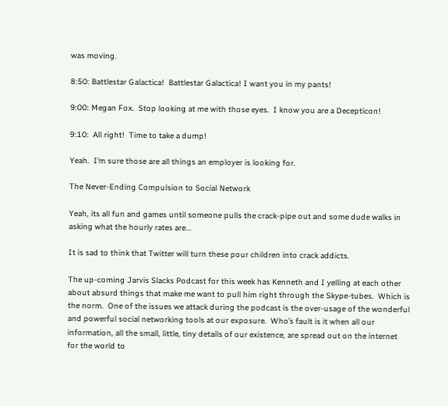was moving.

8:50: Battlestar Galactica!  Battlestar Galactica! I want you in my pants!

9:00: Megan Fox.  Stop looking at me with those eyes.  I know you are a Decepticon!

9:10:  All right!  Time to take a dump!

Yeah.  I’m sure those are all things an employer is looking for.

The Never-Ending Compulsion to Social Network

Yeah, its all fun and games until someone pulls the crack-pipe out and some dude walks in asking what the hourly rates are...

It is sad to think that Twitter will turn these pour children into crack addicts.

The up-coming Jarvis Slacks Podcast for this week has Kenneth and I yelling at each other about absurd things that make me want to pull him right through the Skype-tubes.  Which is the norm.  One of the issues we attack during the podcast is the over-usage of the wonderful and powerful social networking tools at our exposure.  Who’s fault is it when all our information, all the small, little, tiny details of our existence, are spread out on the internet for the world to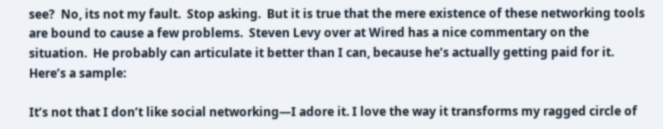see?  No, its not my fault.  Stop asking.  But it is true that the mere existence of these networking tools are bound to cause a few problems.  Steven Levy over at Wired has a nice commentary on the situation.  He probably can articulate it better than I can, because he’s actually getting paid for it.  Here’s a sample:

It’s not that I don’t like social networking—I adore it. I love the way it transforms my ragged circle of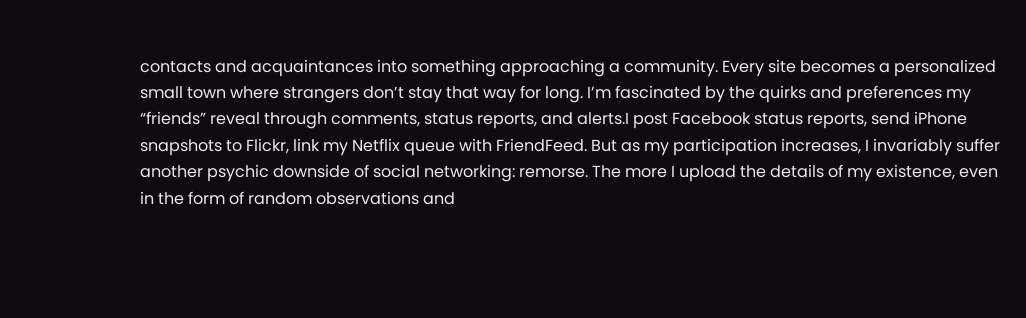contacts and acquaintances into something approaching a community. Every site becomes a personalized small town where strangers don’t stay that way for long. I’m fascinated by the quirks and preferences my “friends” reveal through comments, status reports, and alerts.I post Facebook status reports, send iPhone snapshots to Flickr, link my Netflix queue with FriendFeed. But as my participation increases, I invariably suffer another psychic downside of social networking: remorse. The more I upload the details of my existence, even in the form of random observations and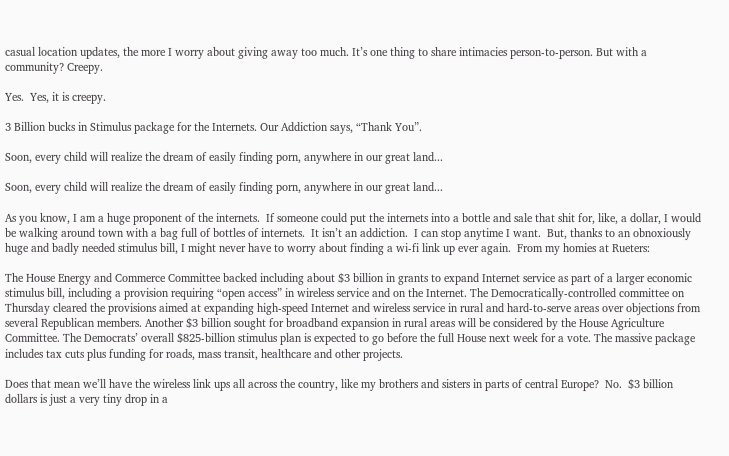casual location updates, the more I worry about giving away too much. It’s one thing to share intimacies person-to-person. But with a community? Creepy.

Yes.  Yes, it is creepy.

3 Billion bucks in Stimulus package for the Internets. Our Addiction says, “Thank You”.

Soon, every child will realize the dream of easily finding porn, anywhere in our great land...

Soon, every child will realize the dream of easily finding porn, anywhere in our great land...

As you know, I am a huge proponent of the internets.  If someone could put the internets into a bottle and sale that shit for, like, a dollar, I would be walking around town with a bag full of bottles of internets.  It isn’t an addiction.  I can stop anytime I want.  But, thanks to an obnoxiously huge and badly needed stimulus bill, I might never have to worry about finding a wi-fi link up ever again.  From my homies at Rueters:

The House Energy and Commerce Committee backed including about $3 billion in grants to expand Internet service as part of a larger economic stimulus bill, including a provision requiring “open access” in wireless service and on the Internet. The Democratically-controlled committee on Thursday cleared the provisions aimed at expanding high-speed Internet and wireless service in rural and hard-to-serve areas over objections from several Republican members. Another $3 billion sought for broadband expansion in rural areas will be considered by the House Agriculture Committee. The Democrats’ overall $825-billion stimulus plan is expected to go before the full House next week for a vote. The massive package includes tax cuts plus funding for roads, mass transit, healthcare and other projects.

Does that mean we’ll have the wireless link ups all across the country, like my brothers and sisters in parts of central Europe?  No.  $3 billion dollars is just a very tiny drop in a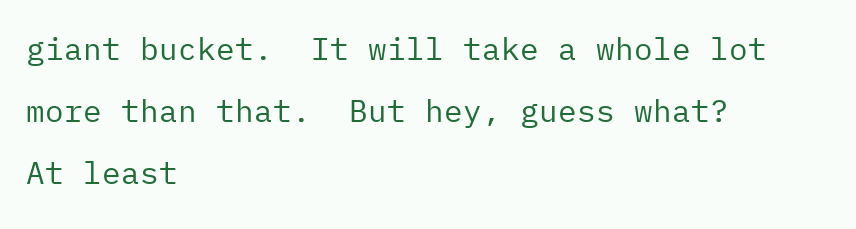giant bucket.  It will take a whole lot more than that.  But hey, guess what?  At least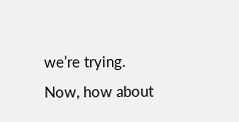we’re trying.  Now, how about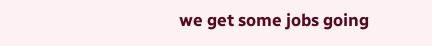we get some jobs going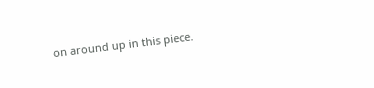on around up in this piece.